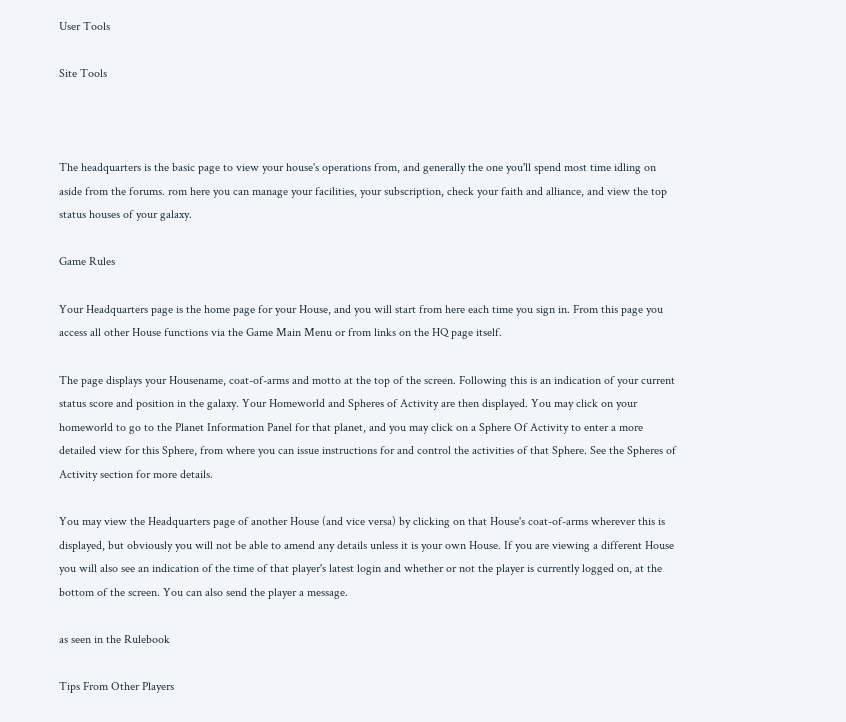User Tools

Site Tools



The headquarters is the basic page to view your house's operations from, and generally the one you'll spend most time idling on aside from the forums. rom here you can manage your facilities, your subscription, check your faith and alliance, and view the top status houses of your galaxy.

Game Rules

Your Headquarters page is the home page for your House, and you will start from here each time you sign in. From this page you access all other House functions via the Game Main Menu or from links on the HQ page itself.

The page displays your Housename, coat-of-arms and motto at the top of the screen. Following this is an indication of your current status score and position in the galaxy. Your Homeworld and Spheres of Activity are then displayed. You may click on your homeworld to go to the Planet Information Panel for that planet, and you may click on a Sphere Of Activity to enter a more detailed view for this Sphere, from where you can issue instructions for and control the activities of that Sphere. See the Spheres of Activity section for more details.

You may view the Headquarters page of another House (and vice versa) by clicking on that House's coat-of-arms wherever this is displayed, but obviously you will not be able to amend any details unless it is your own House. If you are viewing a different House you will also see an indication of the time of that player's latest login and whether or not the player is currently logged on, at the bottom of the screen. You can also send the player a message.

as seen in the Rulebook

Tips From Other Players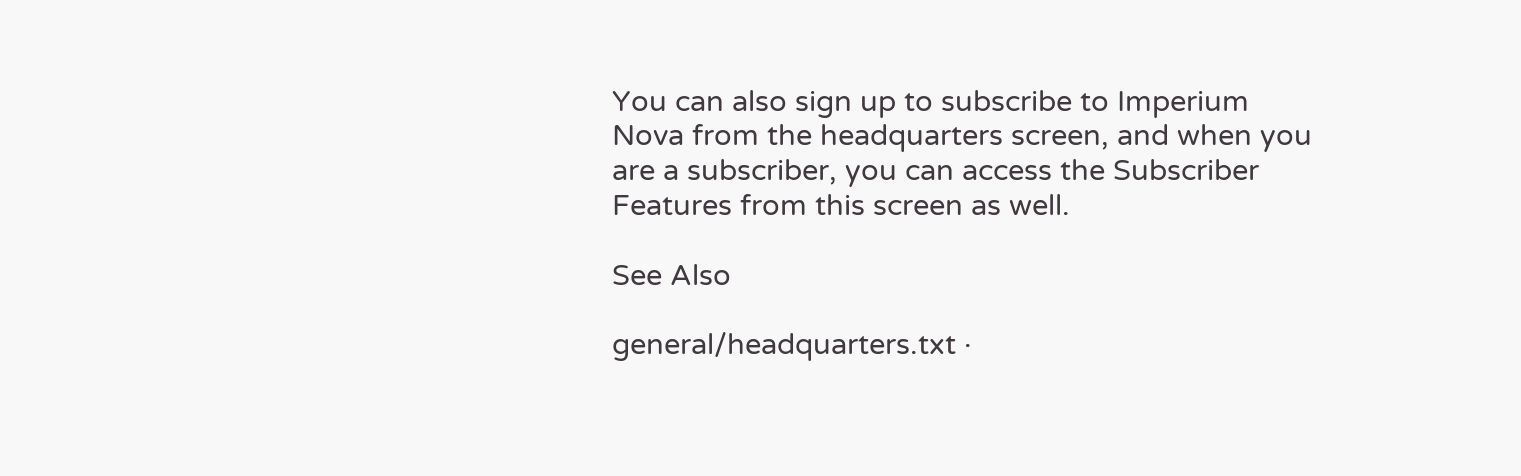You can also sign up to subscribe to Imperium Nova from the headquarters screen, and when you are a subscriber, you can access the Subscriber Features from this screen as well.

See Also

general/headquarters.txt ·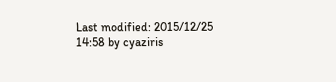Last modified: 2015/12/25 14:58 by cyaziris